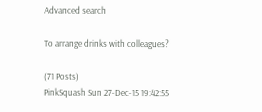Advanced search

To arrange drinks with colleagues?

(71 Posts)
PinkSquash Sun 27-Dec-15 19:42:55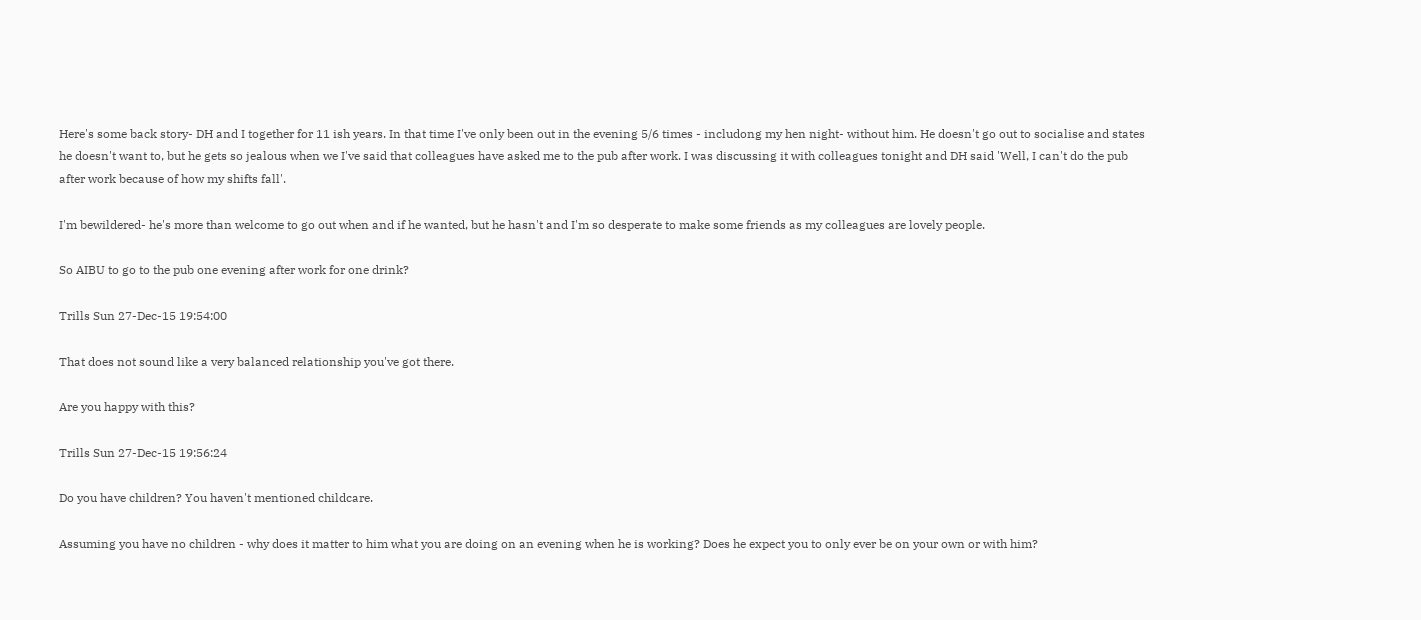Here's some back story- DH and I together for 11 ish years. In that time I've only been out in the evening 5/6 times - includong my hen night- without him. He doesn't go out to socialise and states he doesn't want to, but he gets so jealous when we I've said that colleagues have asked me to the pub after work. I was discussing it with colleagues tonight and DH said 'Well, I can't do the pub after work because of how my shifts fall'.

I'm bewildered- he's more than welcome to go out when and if he wanted, but he hasn't and I'm so desperate to make some friends as my colleagues are lovely people.

So AIBU to go to the pub one evening after work for one drink?

Trills Sun 27-Dec-15 19:54:00

That does not sound like a very balanced relationship you've got there.

Are you happy with this?

Trills Sun 27-Dec-15 19:56:24

Do you have children? You haven't mentioned childcare.

Assuming you have no children - why does it matter to him what you are doing on an evening when he is working? Does he expect you to only ever be on your own or with him?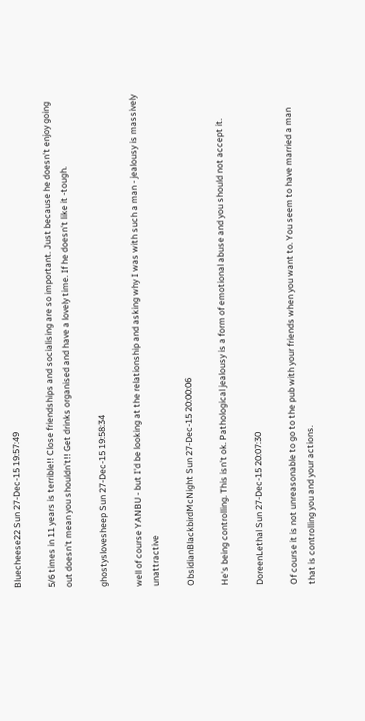Bluecheese22 Sun 27-Dec-15 19:57:49

5/6 times in 11 years is terrible!! Close friendships and socialising are so important. Just because he doesn't enjoy going out doesn't mean you shouldn't!! Get drinks organised and have a lovely time. If he doesn't like it -tough.

ghostyslovesheep Sun 27-Dec-15 19:58:34

well of course YANBU - but I'd be looking at the relationship and asking why I was with such a man - jealousy is massively unattractive

ObsidianBlackbirdMcNight Sun 27-Dec-15 20:00:06

He's being controlling. This isn't ok. Pathological jealousy is a form of emotional abuse and you should not accept it.

DoreenLethal Sun 27-Dec-15 20:07:30

Of course it is not unreasonable to go to the pub with your friends when you want to. You seem to have married a man that is controlling you and your actions.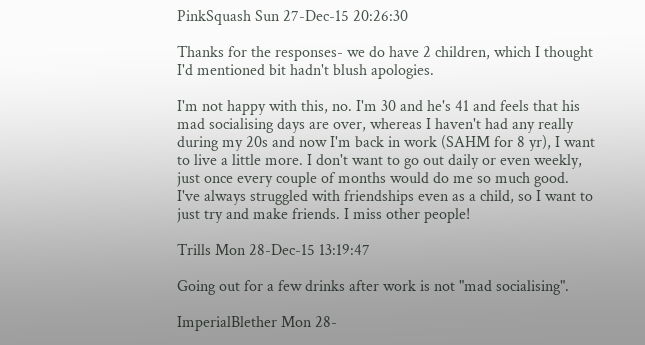PinkSquash Sun 27-Dec-15 20:26:30

Thanks for the responses- we do have 2 children, which I thought I'd mentioned bit hadn't blush apologies.

I'm not happy with this, no. I'm 30 and he's 41 and feels that his mad socialising days are over, whereas I haven't had any really during my 20s and now I'm back in work (SAHM for 8 yr), I want to live a little more. I don't want to go out daily or even weekly, just once every couple of months would do me so much good.
I've always struggled with friendships even as a child, so I want to just try and make friends. I miss other people!

Trills Mon 28-Dec-15 13:19:47

Going out for a few drinks after work is not "mad socialising".

ImperialBlether Mon 28-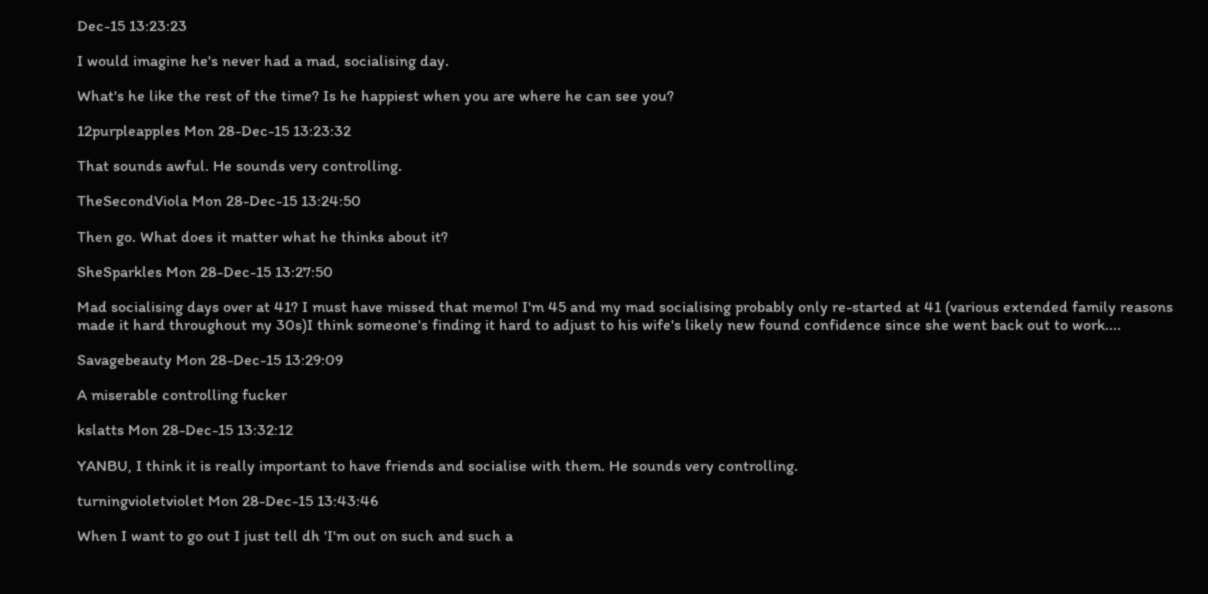Dec-15 13:23:23

I would imagine he's never had a mad, socialising day.

What's he like the rest of the time? Is he happiest when you are where he can see you?

12purpleapples Mon 28-Dec-15 13:23:32

That sounds awful. He sounds very controlling.

TheSecondViola Mon 28-Dec-15 13:24:50

Then go. What does it matter what he thinks about it?

SheSparkles Mon 28-Dec-15 13:27:50

Mad socialising days over at 41? I must have missed that memo! I'm 45 and my mad socialising probably only re-started at 41 (various extended family reasons made it hard throughout my 30s)I think someone's finding it hard to adjust to his wife's likely new found confidence since she went back out to work....

Savagebeauty Mon 28-Dec-15 13:29:09

A miserable controlling fucker

kslatts Mon 28-Dec-15 13:32:12

YANBU, I think it is really important to have friends and socialise with them. He sounds very controlling.

turningvioletviolet Mon 28-Dec-15 13:43:46

When I want to go out I just tell dh 'I'm out on such and such a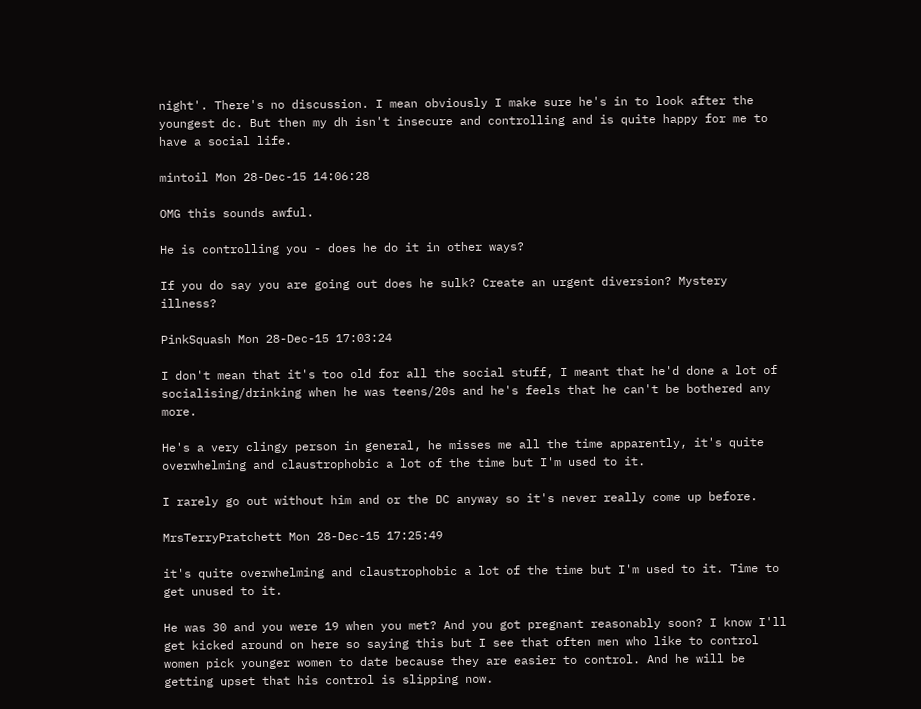night'. There's no discussion. I mean obviously I make sure he's in to look after the youngest dc. But then my dh isn't insecure and controlling and is quite happy for me to have a social life.

mintoil Mon 28-Dec-15 14:06:28

OMG this sounds awful.

He is controlling you - does he do it in other ways?

If you do say you are going out does he sulk? Create an urgent diversion? Mystery illness?

PinkSquash Mon 28-Dec-15 17:03:24

I don't mean that it's too old for all the social stuff, I meant that he'd done a lot of socialising/drinking when he was teens/20s and he's feels that he can't be bothered any more.

He's a very clingy person in general, he misses me all the time apparently, it's quite overwhelming and claustrophobic a lot of the time but I'm used to it.

I rarely go out without him and or the DC anyway so it's never really come up before.

MrsTerryPratchett Mon 28-Dec-15 17:25:49

it's quite overwhelming and claustrophobic a lot of the time but I'm used to it. Time to get unused to it.

He was 30 and you were 19 when you met? And you got pregnant reasonably soon? I know I'll get kicked around on here so saying this but I see that often men who like to control women pick younger women to date because they are easier to control. And he will be getting upset that his control is slipping now.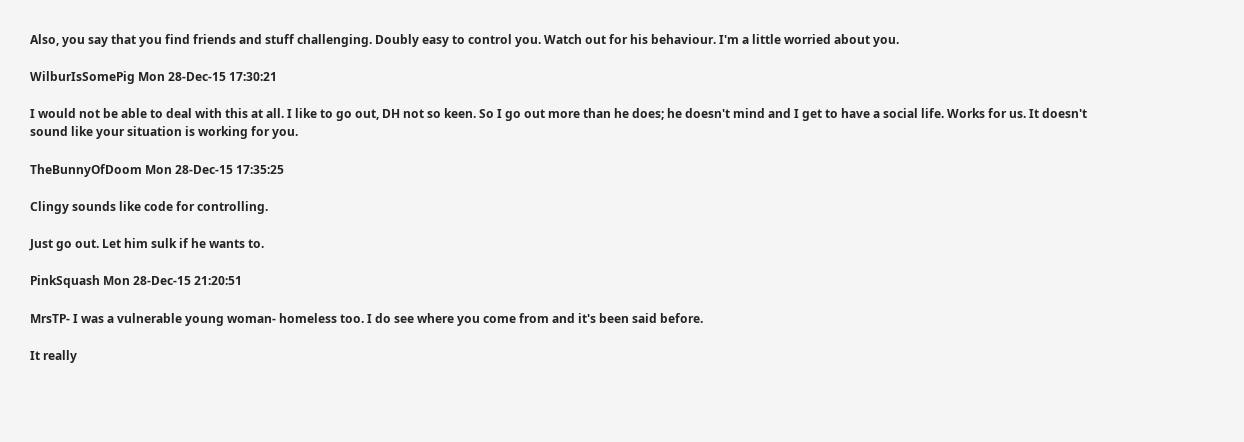Also, you say that you find friends and stuff challenging. Doubly easy to control you. Watch out for his behaviour. I'm a little worried about you.

WilburIsSomePig Mon 28-Dec-15 17:30:21

I would not be able to deal with this at all. I like to go out, DH not so keen. So I go out more than he does; he doesn't mind and I get to have a social life. Works for us. It doesn't sound like your situation is working for you.

TheBunnyOfDoom Mon 28-Dec-15 17:35:25

Clingy sounds like code for controlling.

Just go out. Let him sulk if he wants to.

PinkSquash Mon 28-Dec-15 21:20:51

MrsTP- I was a vulnerable young woman- homeless too. I do see where you come from and it's been said before.

It really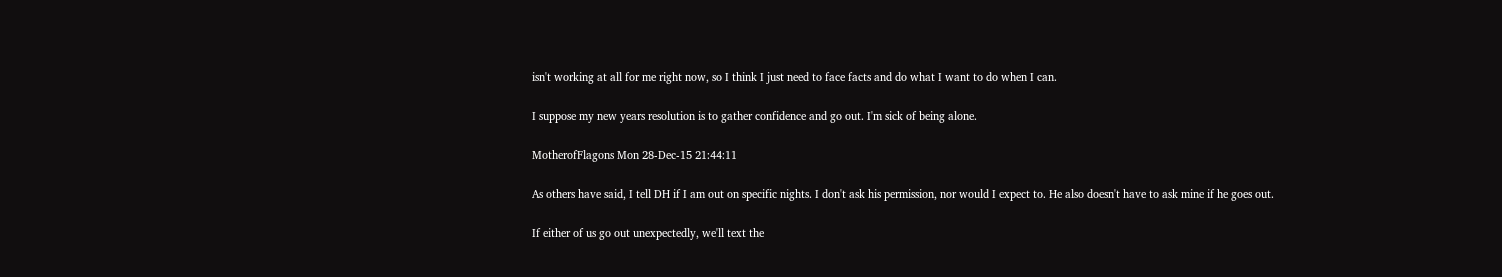isn't working at all for me right now, so I think I just need to face facts and do what I want to do when I can.

I suppose my new years resolution is to gather confidence and go out. I'm sick of being alone.

MotherofFlagons Mon 28-Dec-15 21:44:11

As others have said, I tell DH if I am out on specific nights. I don't ask his permission, nor would I expect to. He also doesn't have to ask mine if he goes out.

If either of us go out unexpectedly, we'll text the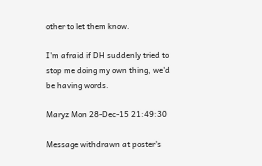other to let them know.

I'm afraid if DH suddenly tried to stop me doing my own thing, we'd be having words.

Maryz Mon 28-Dec-15 21:49:30

Message withdrawn at poster's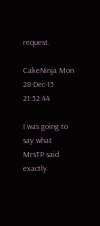request.

CakeNinja Mon 28-Dec-15 21:52:44

I was going to say what MrsTP said exactly.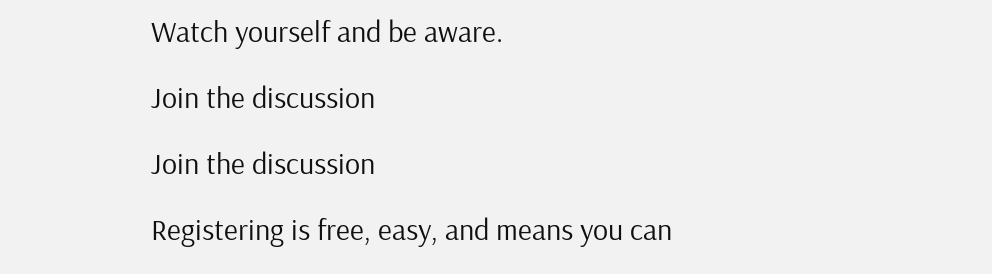Watch yourself and be aware.

Join the discussion

Join the discussion

Registering is free, easy, and means you can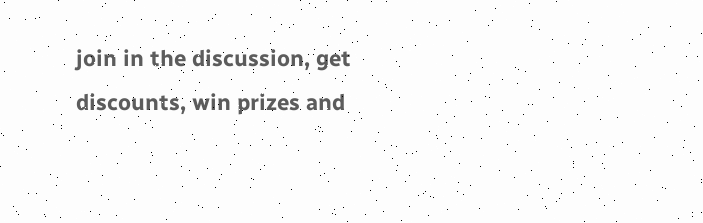join in the discussion, get discounts, win prizes and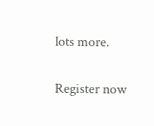lots more.

Register now